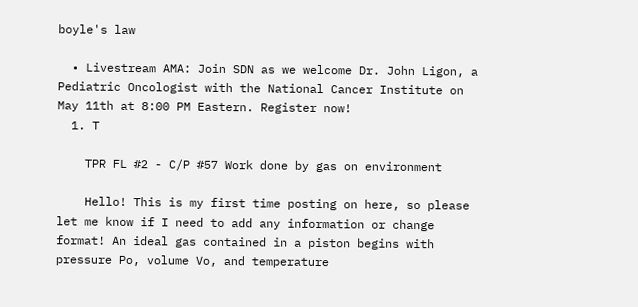boyle's law

  • Livestream AMA: Join SDN as we welcome Dr. John Ligon, a Pediatric Oncologist with the National Cancer Institute on May 11th at 8:00 PM Eastern. Register now!
  1. T

    TPR FL #2 - C/P #57 Work done by gas on environment

    Hello! This is my first time posting on here, so please let me know if I need to add any information or change format! An ideal gas contained in a piston begins with pressure Po, volume Vo, and temperature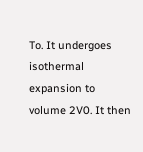To. It undergoes isothermal expansion to volume 2V0. It then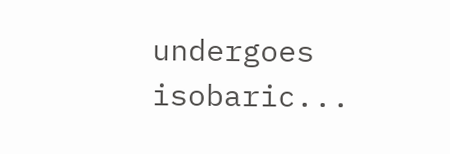undergoes isobaric...